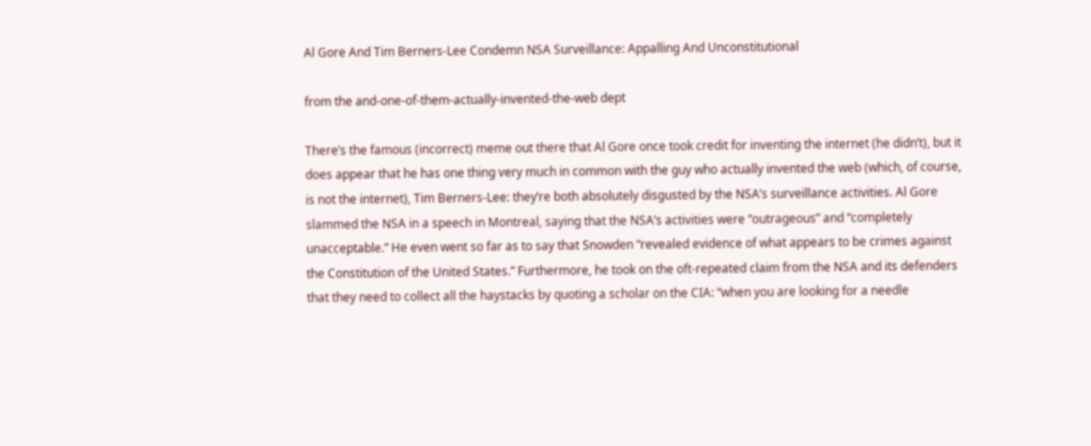Al Gore And Tim Berners-Lee Condemn NSA Surveillance: Appalling And Unconstitutional

from the and-one-of-them-actually-invented-the-web dept

There’s the famous (incorrect) meme out there that Al Gore once took credit for inventing the internet (he didn’t), but it does appear that he has one thing very much in common with the guy who actually invented the web (which, of course, is not the internet), Tim Berners-Lee: they’re both absolutely disgusted by the NSA’s surveillance activities. Al Gore slammed the NSA in a speech in Montreal, saying that the NSA’s activities were “outrageous” and “completely unacceptable.” He even went so far as to say that Snowden “revealed evidence of what appears to be crimes against the Constitution of the United States.” Furthermore, he took on the oft-repeated claim from the NSA and its defenders that they need to collect all the haystacks by quoting a scholar on the CIA: “when you are looking for a needle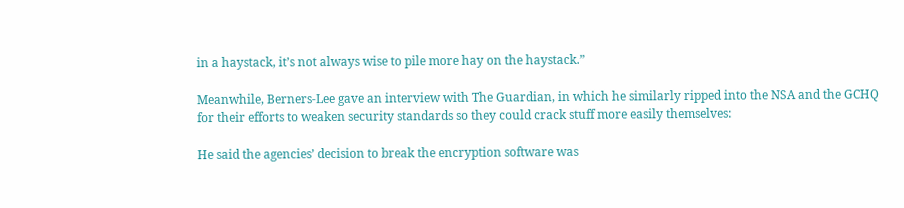in a haystack, it’s not always wise to pile more hay on the haystack.”

Meanwhile, Berners-Lee gave an interview with The Guardian, in which he similarly ripped into the NSA and the GCHQ for their efforts to weaken security standards so they could crack stuff more easily themselves:

He said the agencies’ decision to break the encryption software was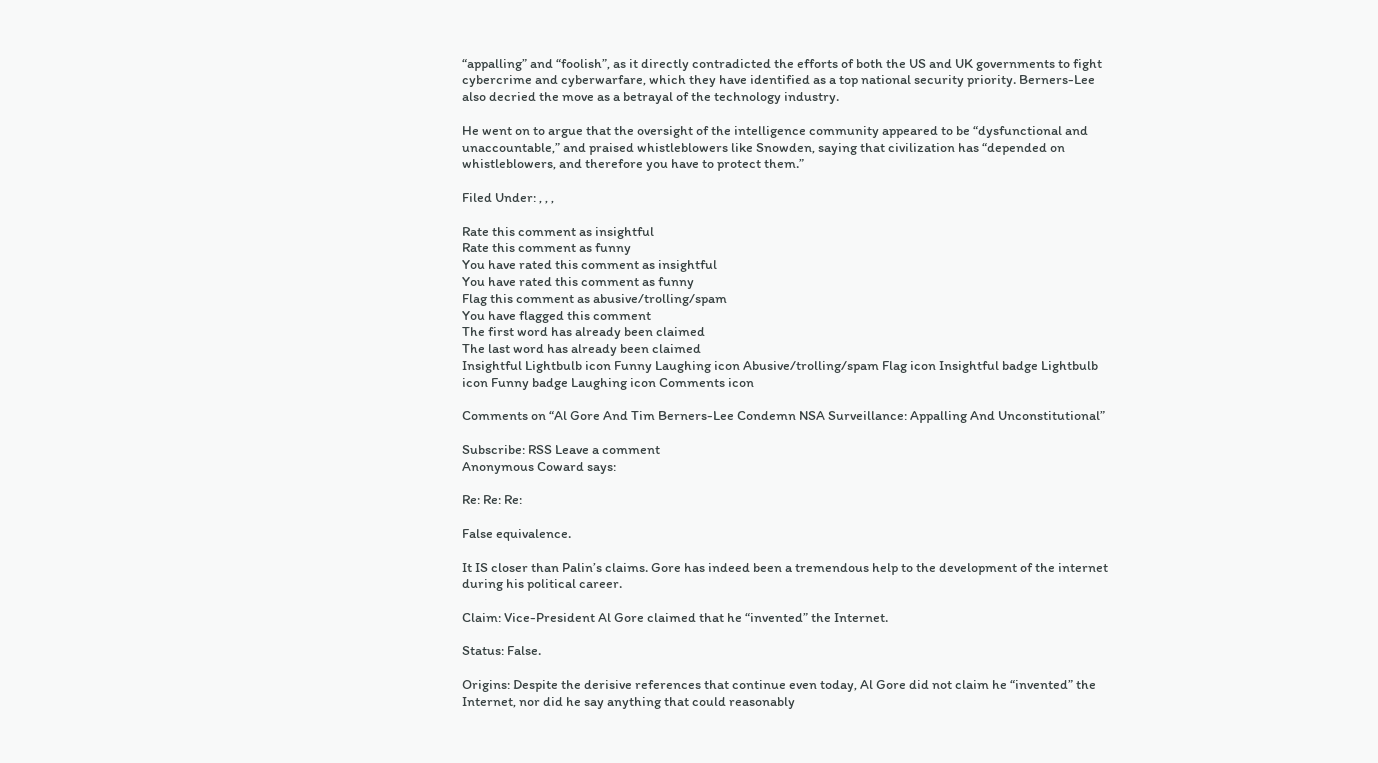“appalling” and “foolish”, as it directly contradicted the efforts of both the US and UK governments to fight cybercrime and cyberwarfare, which they have identified as a top national security priority. Berners-Lee also decried the move as a betrayal of the technology industry.

He went on to argue that the oversight of the intelligence community appeared to be “dysfunctional and unaccountable,” and praised whistleblowers like Snowden, saying that civilization has “depended on whistleblowers, and therefore you have to protect them.”

Filed Under: , , ,

Rate this comment as insightful
Rate this comment as funny
You have rated this comment as insightful
You have rated this comment as funny
Flag this comment as abusive/trolling/spam
You have flagged this comment
The first word has already been claimed
The last word has already been claimed
Insightful Lightbulb icon Funny Laughing icon Abusive/trolling/spam Flag icon Insightful badge Lightbulb icon Funny badge Laughing icon Comments icon

Comments on “Al Gore And Tim Berners-Lee Condemn NSA Surveillance: Appalling And Unconstitutional”

Subscribe: RSS Leave a comment
Anonymous Coward says:

Re: Re: Re:

False equivalence.

It IS closer than Palin’s claims. Gore has indeed been a tremendous help to the development of the internet during his political career.

Claim: Vice-President Al Gore claimed that he “invented” the Internet.

Status: False.

Origins: Despite the derisive references that continue even today, Al Gore did not claim he “invented” the Internet, nor did he say anything that could reasonably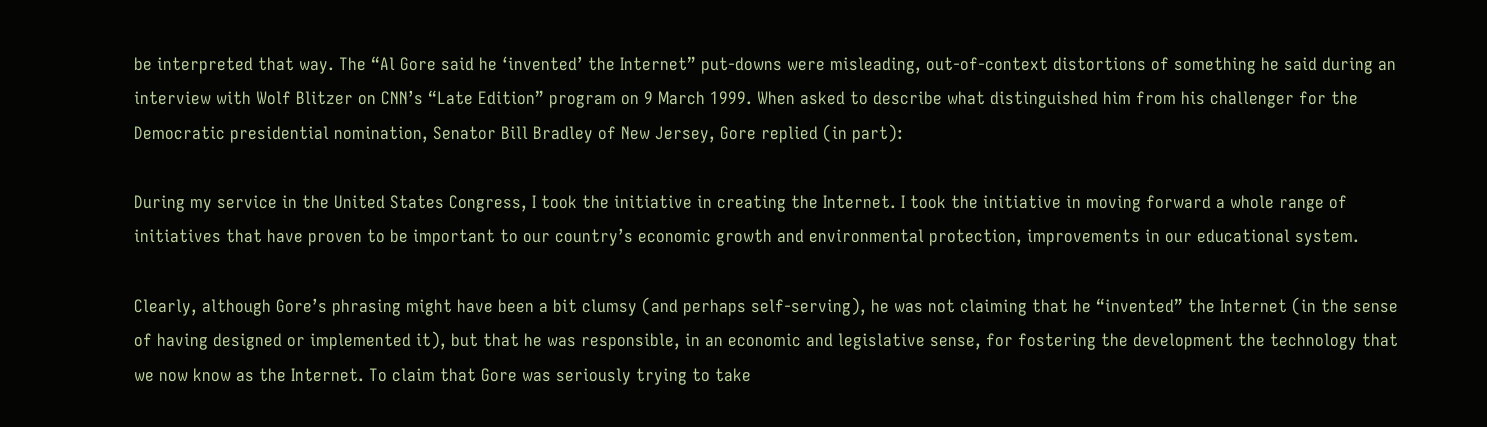be interpreted that way. The “Al Gore said he ‘invented’ the Internet” put-downs were misleading, out-of-context distortions of something he said during an interview with Wolf Blitzer on CNN’s “Late Edition” program on 9 March 1999. When asked to describe what distinguished him from his challenger for the Democratic presidential nomination, Senator Bill Bradley of New Jersey, Gore replied (in part):

During my service in the United States Congress, I took the initiative in creating the Internet. I took the initiative in moving forward a whole range of initiatives that have proven to be important to our country’s economic growth and environmental protection, improvements in our educational system.

Clearly, although Gore’s phrasing might have been a bit clumsy (and perhaps self-serving), he was not claiming that he “invented” the Internet (in the sense of having designed or implemented it), but that he was responsible, in an economic and legislative sense, for fostering the development the technology that we now know as the Internet. To claim that Gore was seriously trying to take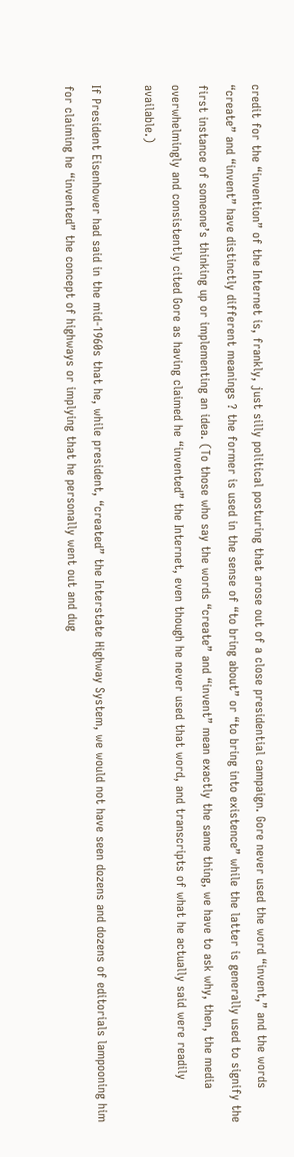credit for the “invention” of the Internet is, frankly, just silly political posturing that arose out of a close presidential campaign. Gore never used the word “invent,” and the words “create” and “invent” have distinctly different meanings ? the former is used in the sense of “to bring about” or “to bring into existence” while the latter is generally used to signify the first instance of someone’s thinking up or implementing an idea. (To those who say the words “create” and “invent” mean exactly the same thing, we have to ask why, then, the media overwhelmingly and consistently cited Gore as having claimed he “invented” the Internet, even though he never used that word, and transcripts of what he actually said were readily available.)

If President Eisenhower had said in the mid-1960s that he, while president, “created” the Interstate Highway System, we would not have seen dozens and dozens of editorials lampooning him for claiming he “invented” the concept of highways or implying that he personally went out and dug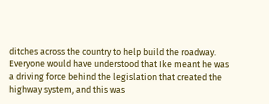ditches across the country to help build the roadway. Everyone would have understood that Ike meant he was a driving force behind the legislation that created the highway system, and this was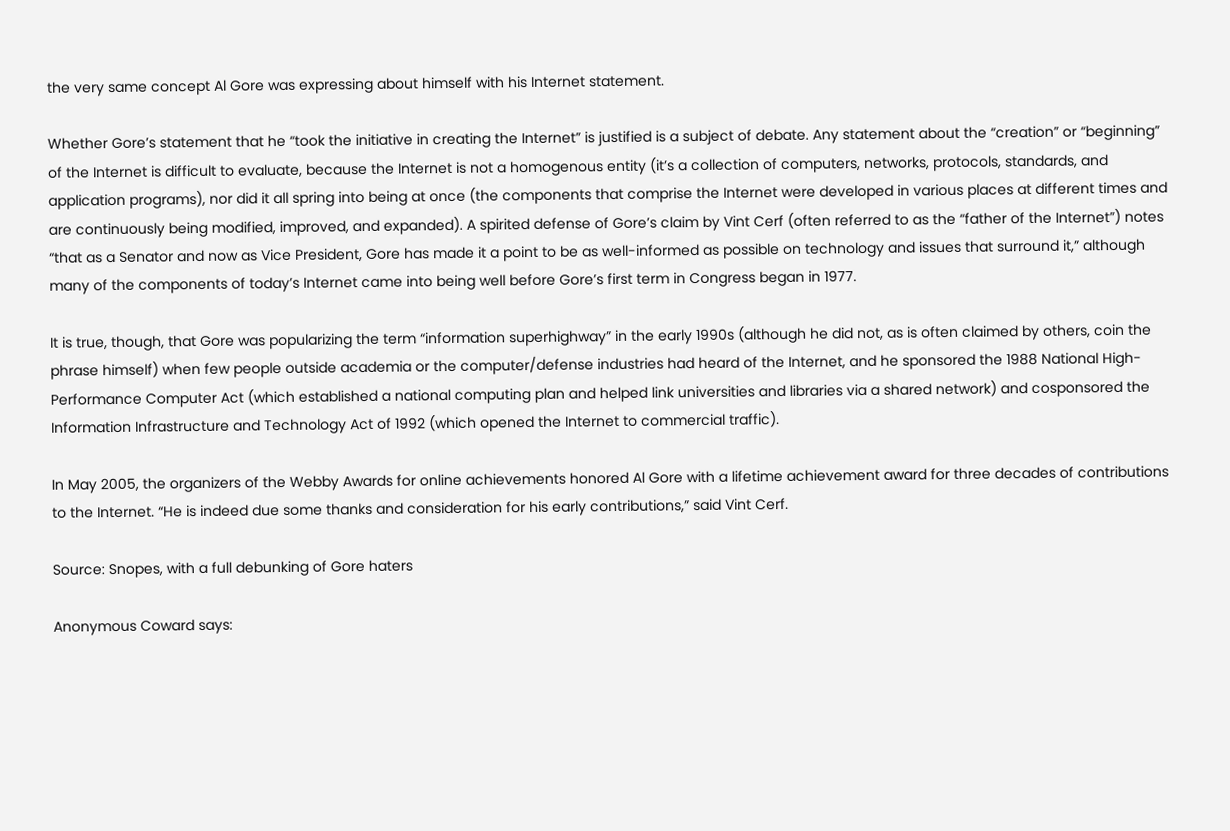the very same concept Al Gore was expressing about himself with his Internet statement.

Whether Gore’s statement that he “took the initiative in creating the Internet” is justified is a subject of debate. Any statement about the “creation” or “beginning” of the Internet is difficult to evaluate, because the Internet is not a homogenous entity (it’s a collection of computers, networks, protocols, standards, and application programs), nor did it all spring into being at once (the components that comprise the Internet were developed in various places at different times and are continuously being modified, improved, and expanded). A spirited defense of Gore’s claim by Vint Cerf (often referred to as the “father of the Internet”) notes “that as a Senator and now as Vice President, Gore has made it a point to be as well-informed as possible on technology and issues that surround it,” although many of the components of today’s Internet came into being well before Gore’s first term in Congress began in 1977.

It is true, though, that Gore was popularizing the term “information superhighway” in the early 1990s (although he did not, as is often claimed by others, coin the phrase himself) when few people outside academia or the computer/defense industries had heard of the Internet, and he sponsored the 1988 National High-Performance Computer Act (which established a national computing plan and helped link universities and libraries via a shared network) and cosponsored the Information Infrastructure and Technology Act of 1992 (which opened the Internet to commercial traffic).

In May 2005, the organizers of the Webby Awards for online achievements honored Al Gore with a lifetime achievement award for three decades of contributions to the Internet. “He is indeed due some thanks and consideration for his early contributions,” said Vint Cerf.

Source: Snopes, with a full debunking of Gore haters

Anonymous Coward says: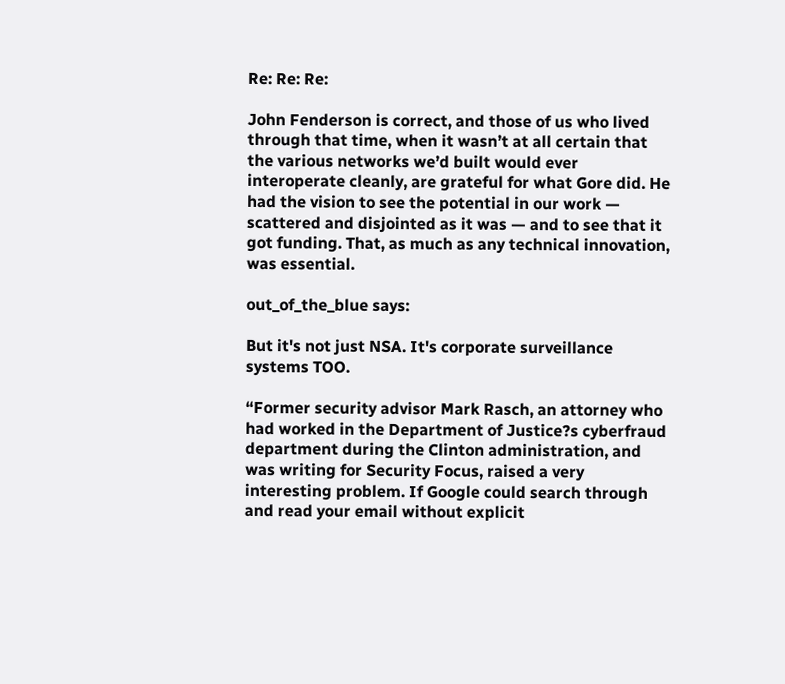Re: Re: Re:

John Fenderson is correct, and those of us who lived through that time, when it wasn’t at all certain that the various networks we’d built would ever interoperate cleanly, are grateful for what Gore did. He had the vision to see the potential in our work — scattered and disjointed as it was — and to see that it got funding. That, as much as any technical innovation, was essential.

out_of_the_blue says:

But it's not just NSA. It's corporate surveillance systems TOO.

“Former security advisor Mark Rasch, an attorney who had worked in the Department of Justice?s cyberfraud department during the Clinton administration, and was writing for Security Focus, raised a very interesting problem. If Google could search through and read your email without explicit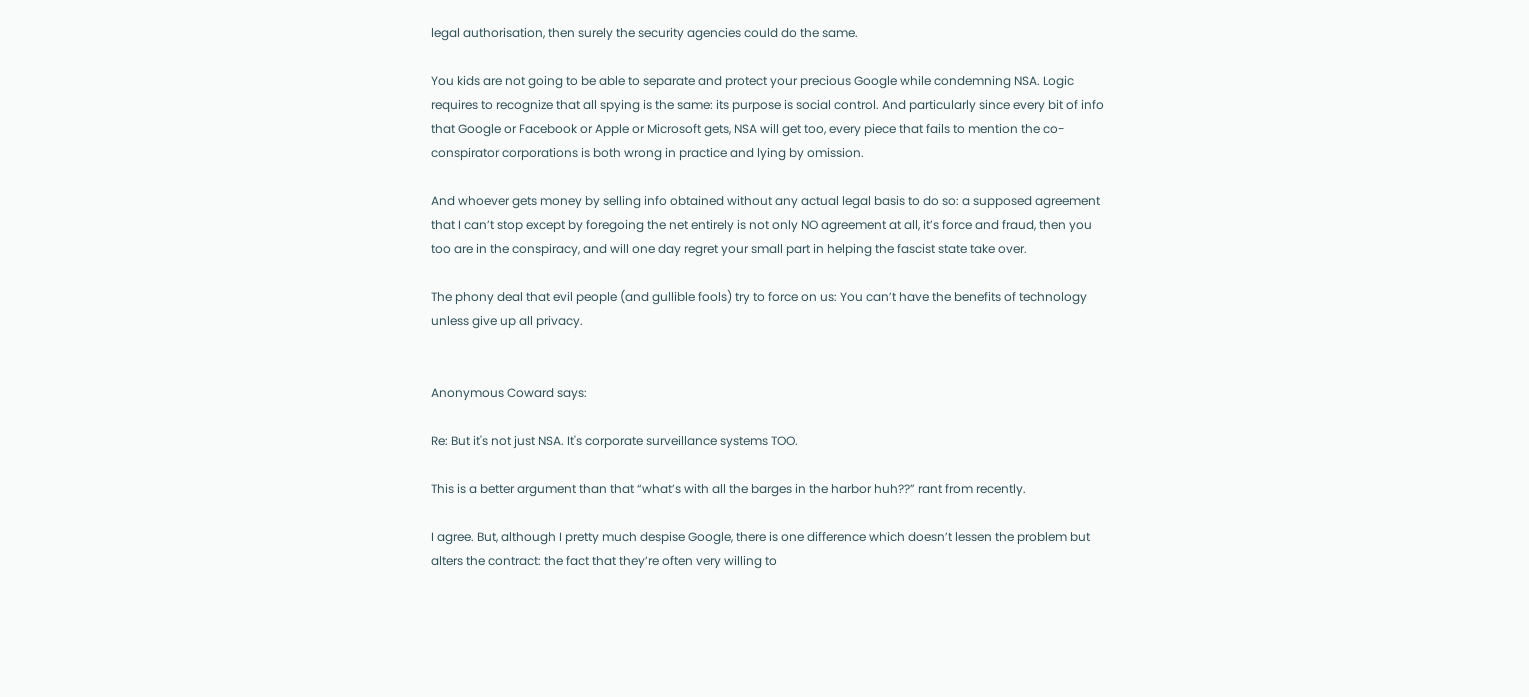legal authorisation, then surely the security agencies could do the same.

You kids are not going to be able to separate and protect your precious Google while condemning NSA. Logic requires to recognize that all spying is the same: its purpose is social control. And particularly since every bit of info that Google or Facebook or Apple or Microsoft gets, NSA will get too, every piece that fails to mention the co-conspirator corporations is both wrong in practice and lying by omission.

And whoever gets money by selling info obtained without any actual legal basis to do so: a supposed agreement that I can’t stop except by foregoing the net entirely is not only NO agreement at all, it’s force and fraud, then you too are in the conspiracy, and will one day regret your small part in helping the fascist state take over.

The phony deal that evil people (and gullible fools) try to force on us: You can’t have the benefits of technology unless give up all privacy.


Anonymous Coward says:

Re: But it's not just NSA. It's corporate surveillance systems TOO.

This is a better argument than that “what’s with all the barges in the harbor huh??” rant from recently.

I agree. But, although I pretty much despise Google, there is one difference which doesn’t lessen the problem but alters the contract: the fact that they’re often very willing to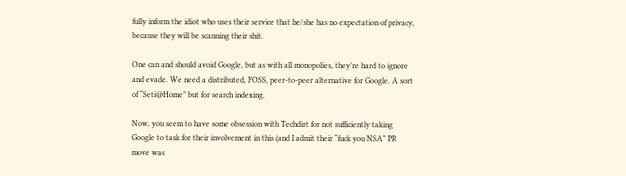fully inform the idiot who uses their service that he/she has no expectation of privacy, because they will be scanning their shit.

One can and should avoid Google, but as with all monopolies, they’re hard to ignore and evade. We need a distributed, FOSS, peer-to-peer alternative for Google. A sort of “Seti@Home” but for search indexing.

Now, you seem to have some obsession with Techdirt for not sufficiently taking Google to task for their involvement in this (and I admit their “fuck you NSA” PR move was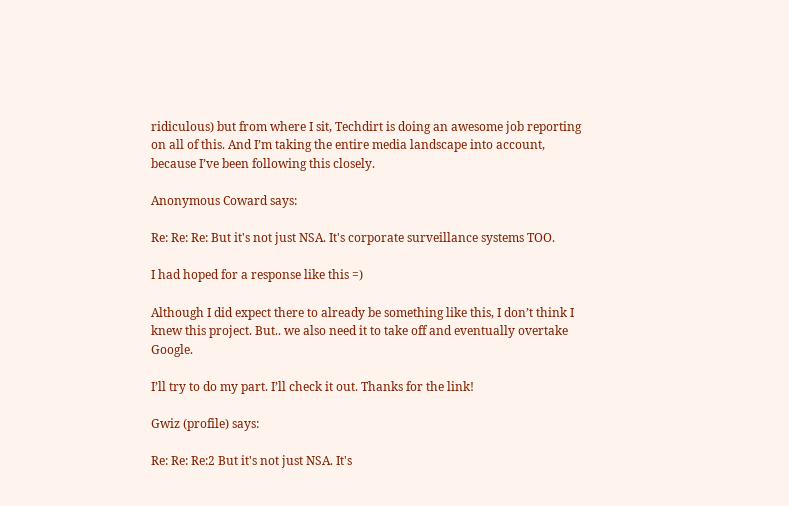ridiculous) but from where I sit, Techdirt is doing an awesome job reporting on all of this. And I’m taking the entire media landscape into account, because I’ve been following this closely.

Anonymous Coward says:

Re: Re: Re: But it's not just NSA. It's corporate surveillance systems TOO.

I had hoped for a response like this =)

Although I did expect there to already be something like this, I don’t think I knew this project. But.. we also need it to take off and eventually overtake Google.

I’ll try to do my part. I’ll check it out. Thanks for the link!

Gwiz (profile) says:

Re: Re: Re:2 But it's not just NSA. It's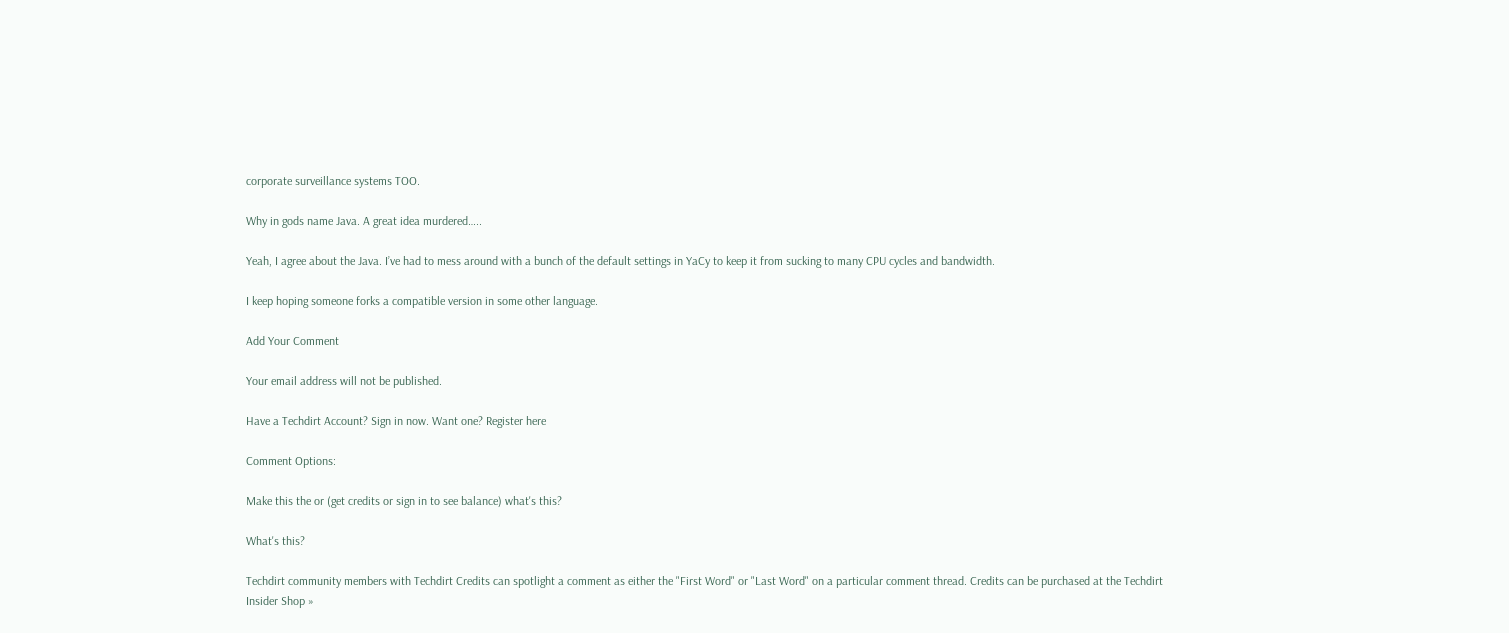corporate surveillance systems TOO.

Why in gods name Java. A great idea murdered…..

Yeah, I agree about the Java. I’ve had to mess around with a bunch of the default settings in YaCy to keep it from sucking to many CPU cycles and bandwidth.

I keep hoping someone forks a compatible version in some other language.

Add Your Comment

Your email address will not be published.

Have a Techdirt Account? Sign in now. Want one? Register here

Comment Options:

Make this the or (get credits or sign in to see balance) what's this?

What's this?

Techdirt community members with Techdirt Credits can spotlight a comment as either the "First Word" or "Last Word" on a particular comment thread. Credits can be purchased at the Techdirt Insider Shop »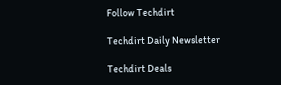Follow Techdirt

Techdirt Daily Newsletter

Techdirt Deals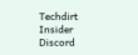Techdirt Insider Discord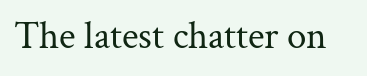The latest chatter on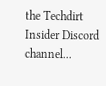the Techdirt Insider Discord channel...